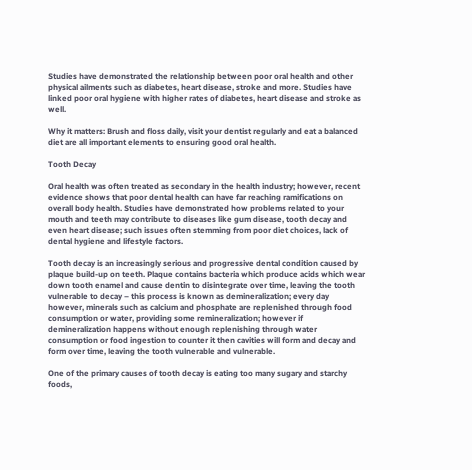Studies have demonstrated the relationship between poor oral health and other physical ailments such as diabetes, heart disease, stroke and more. Studies have linked poor oral hygiene with higher rates of diabetes, heart disease and stroke as well.

Why it matters: Brush and floss daily, visit your dentist regularly and eat a balanced diet are all important elements to ensuring good oral health.

Tooth Decay

Oral health was often treated as secondary in the health industry; however, recent evidence shows that poor dental health can have far reaching ramifications on overall body health. Studies have demonstrated how problems related to your mouth and teeth may contribute to diseases like gum disease, tooth decay and even heart disease; such issues often stemming from poor diet choices, lack of dental hygiene and lifestyle factors.

Tooth decay is an increasingly serious and progressive dental condition caused by plaque build-up on teeth. Plaque contains bacteria which produce acids which wear down tooth enamel and cause dentin to disintegrate over time, leaving the tooth vulnerable to decay – this process is known as demineralization; every day however, minerals such as calcium and phosphate are replenished through food consumption or water, providing some remineralization; however if demineralization happens without enough replenishing through water consumption or food ingestion to counter it then cavities will form and decay and form over time, leaving the tooth vulnerable and vulnerable.

One of the primary causes of tooth decay is eating too many sugary and starchy foods,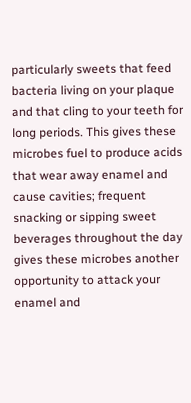particularly sweets that feed bacteria living on your plaque and that cling to your teeth for long periods. This gives these microbes fuel to produce acids that wear away enamel and cause cavities; frequent snacking or sipping sweet beverages throughout the day gives these microbes another opportunity to attack your enamel and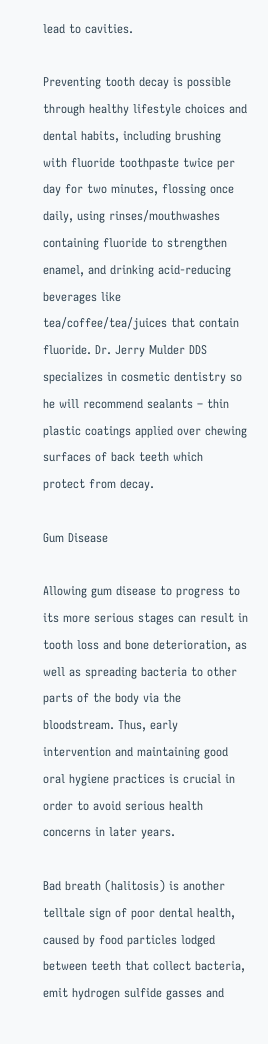lead to cavities.

Preventing tooth decay is possible through healthy lifestyle choices and dental habits, including brushing with fluoride toothpaste twice per day for two minutes, flossing once daily, using rinses/mouthwashes containing fluoride to strengthen enamel, and drinking acid-reducing beverages like tea/coffee/tea/juices that contain fluoride. Dr. Jerry Mulder DDS specializes in cosmetic dentistry so he will recommend sealants – thin plastic coatings applied over chewing surfaces of back teeth which protect from decay.

Gum Disease

Allowing gum disease to progress to its more serious stages can result in tooth loss and bone deterioration, as well as spreading bacteria to other parts of the body via the bloodstream. Thus, early intervention and maintaining good oral hygiene practices is crucial in order to avoid serious health concerns in later years.

Bad breath (halitosis) is another telltale sign of poor dental health, caused by food particles lodged between teeth that collect bacteria, emit hydrogen sulfide gasses and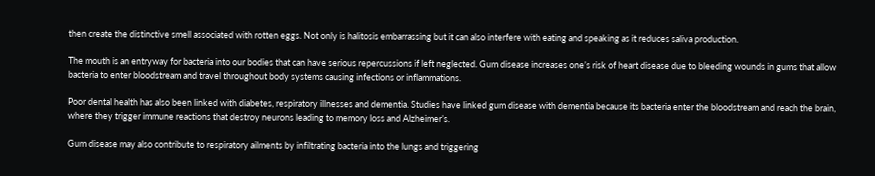then create the distinctive smell associated with rotten eggs. Not only is halitosis embarrassing but it can also interfere with eating and speaking as it reduces saliva production.

The mouth is an entryway for bacteria into our bodies that can have serious repercussions if left neglected. Gum disease increases one’s risk of heart disease due to bleeding wounds in gums that allow bacteria to enter bloodstream and travel throughout body systems causing infections or inflammations.

Poor dental health has also been linked with diabetes, respiratory illnesses and dementia. Studies have linked gum disease with dementia because its bacteria enter the bloodstream and reach the brain, where they trigger immune reactions that destroy neurons leading to memory loss and Alzheimer’s.

Gum disease may also contribute to respiratory ailments by infiltrating bacteria into the lungs and triggering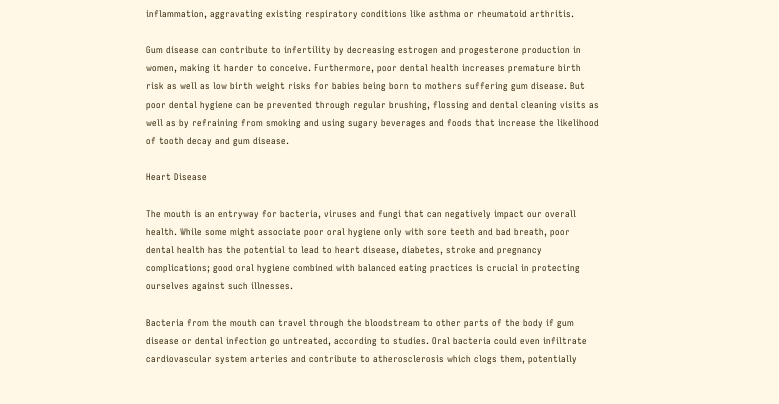inflammation, aggravating existing respiratory conditions like asthma or rheumatoid arthritis.

Gum disease can contribute to infertility by decreasing estrogen and progesterone production in women, making it harder to conceive. Furthermore, poor dental health increases premature birth risk as well as low birth weight risks for babies being born to mothers suffering gum disease. But poor dental hygiene can be prevented through regular brushing, flossing and dental cleaning visits as well as by refraining from smoking and using sugary beverages and foods that increase the likelihood of tooth decay and gum disease.

Heart Disease

The mouth is an entryway for bacteria, viruses and fungi that can negatively impact our overall health. While some might associate poor oral hygiene only with sore teeth and bad breath, poor dental health has the potential to lead to heart disease, diabetes, stroke and pregnancy complications; good oral hygiene combined with balanced eating practices is crucial in protecting ourselves against such illnesses.

Bacteria from the mouth can travel through the bloodstream to other parts of the body if gum disease or dental infection go untreated, according to studies. Oral bacteria could even infiltrate cardiovascular system arteries and contribute to atherosclerosis which clogs them, potentially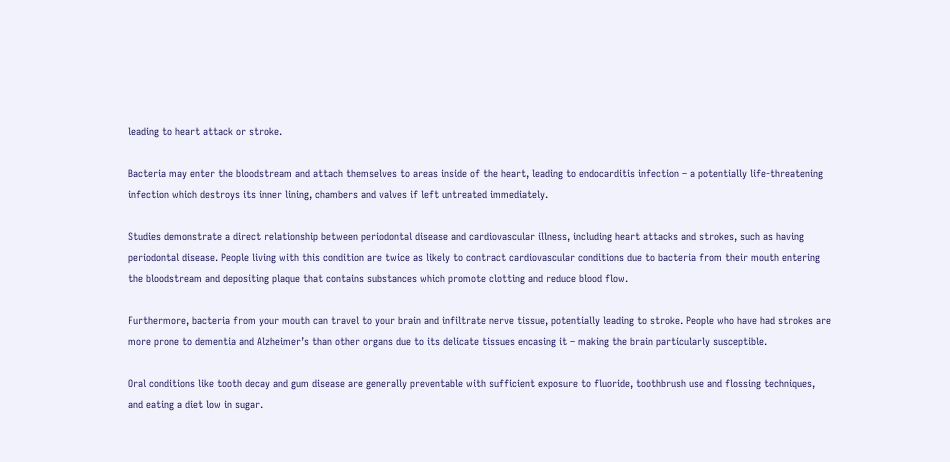leading to heart attack or stroke.

Bacteria may enter the bloodstream and attach themselves to areas inside of the heart, leading to endocarditis infection – a potentially life-threatening infection which destroys its inner lining, chambers and valves if left untreated immediately.

Studies demonstrate a direct relationship between periodontal disease and cardiovascular illness, including heart attacks and strokes, such as having periodontal disease. People living with this condition are twice as likely to contract cardiovascular conditions due to bacteria from their mouth entering the bloodstream and depositing plaque that contains substances which promote clotting and reduce blood flow.

Furthermore, bacteria from your mouth can travel to your brain and infiltrate nerve tissue, potentially leading to stroke. People who have had strokes are more prone to dementia and Alzheimer’s than other organs due to its delicate tissues encasing it – making the brain particularly susceptible.

Oral conditions like tooth decay and gum disease are generally preventable with sufficient exposure to fluoride, toothbrush use and flossing techniques, and eating a diet low in sugar.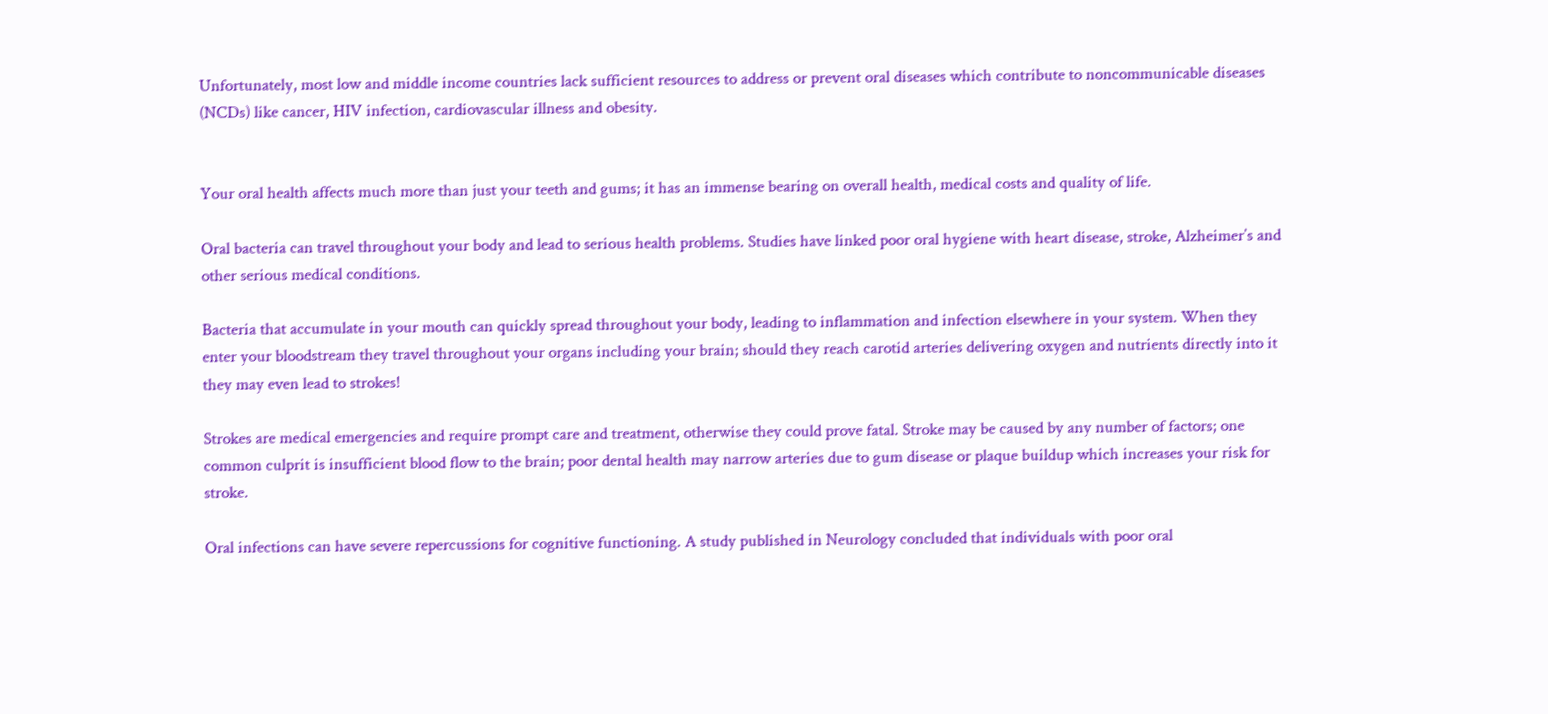Unfortunately, most low and middle income countries lack sufficient resources to address or prevent oral diseases which contribute to noncommunicable diseases (NCDs) like cancer, HIV infection, cardiovascular illness and obesity.


Your oral health affects much more than just your teeth and gums; it has an immense bearing on overall health, medical costs and quality of life.

Oral bacteria can travel throughout your body and lead to serious health problems. Studies have linked poor oral hygiene with heart disease, stroke, Alzheimer’s and other serious medical conditions.

Bacteria that accumulate in your mouth can quickly spread throughout your body, leading to inflammation and infection elsewhere in your system. When they enter your bloodstream they travel throughout your organs including your brain; should they reach carotid arteries delivering oxygen and nutrients directly into it they may even lead to strokes!

Strokes are medical emergencies and require prompt care and treatment, otherwise they could prove fatal. Stroke may be caused by any number of factors; one common culprit is insufficient blood flow to the brain; poor dental health may narrow arteries due to gum disease or plaque buildup which increases your risk for stroke.

Oral infections can have severe repercussions for cognitive functioning. A study published in Neurology concluded that individuals with poor oral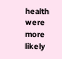health were more likely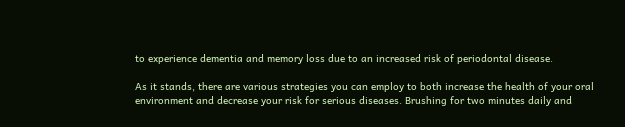to experience dementia and memory loss due to an increased risk of periodontal disease.

As it stands, there are various strategies you can employ to both increase the health of your oral environment and decrease your risk for serious diseases. Brushing for two minutes daily and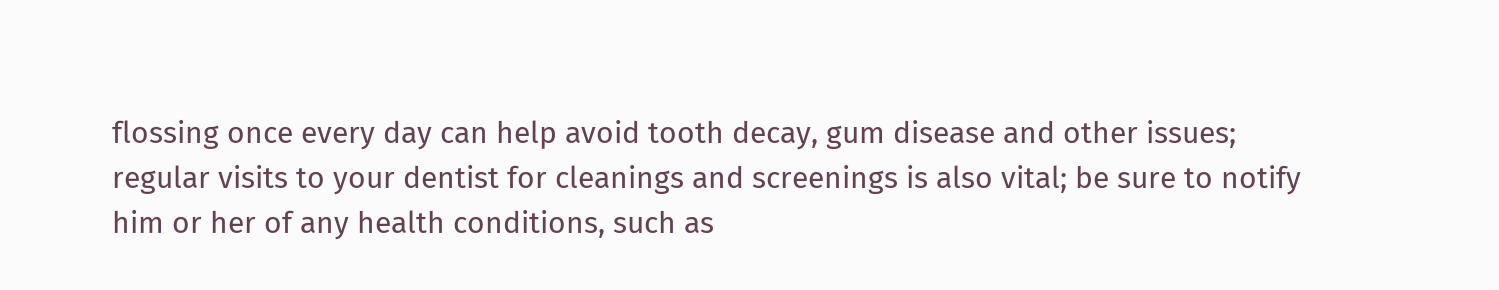flossing once every day can help avoid tooth decay, gum disease and other issues; regular visits to your dentist for cleanings and screenings is also vital; be sure to notify him or her of any health conditions, such as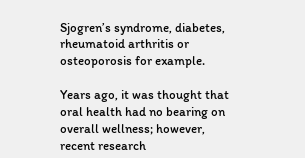Sjogren’s syndrome, diabetes, rheumatoid arthritis or osteoporosis for example.

Years ago, it was thought that oral health had no bearing on overall wellness; however, recent research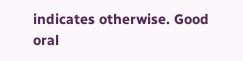indicates otherwise. Good oral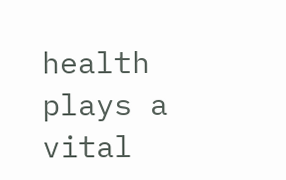health plays a vital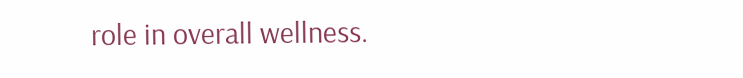role in overall wellness.